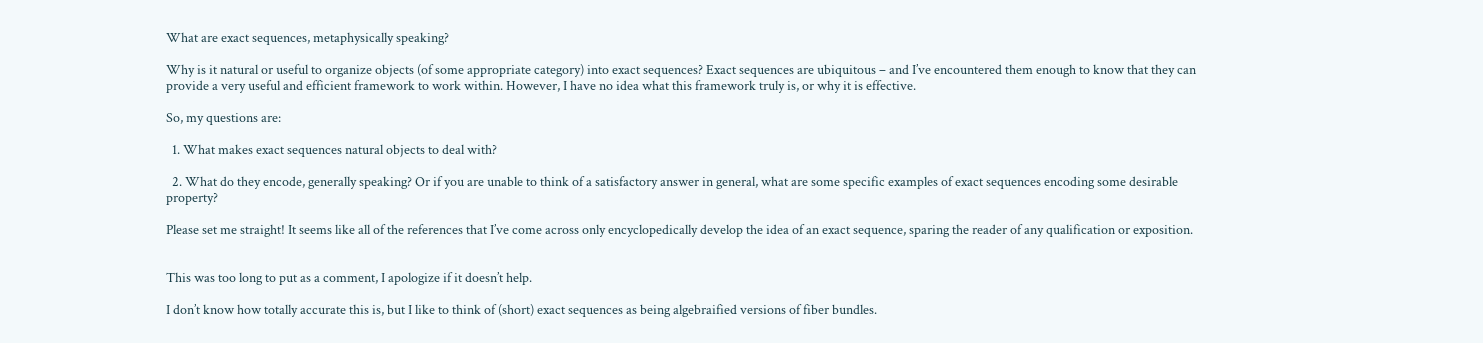What are exact sequences, metaphysically speaking?

Why is it natural or useful to organize objects (of some appropriate category) into exact sequences? Exact sequences are ubiquitous – and I’ve encountered them enough to know that they can provide a very useful and efficient framework to work within. However, I have no idea what this framework truly is, or why it is effective.

So, my questions are:

  1. What makes exact sequences natural objects to deal with?

  2. What do they encode, generally speaking? Or if you are unable to think of a satisfactory answer in general, what are some specific examples of exact sequences encoding some desirable property?

Please set me straight! It seems like all of the references that I’ve come across only encyclopedically develop the idea of an exact sequence, sparing the reader of any qualification or exposition.


This was too long to put as a comment, I apologize if it doesn’t help.

I don’t know how totally accurate this is, but I like to think of (short) exact sequences as being algebraified versions of fiber bundles.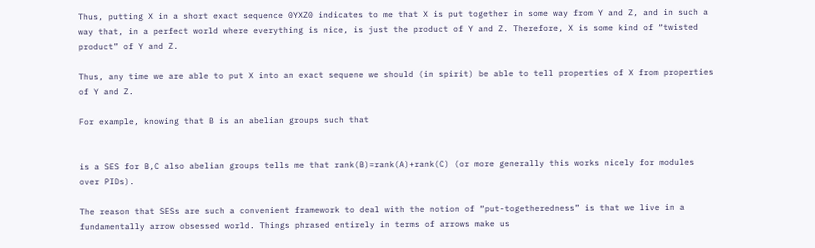Thus, putting X in a short exact sequence 0YXZ0 indicates to me that X is put together in some way from Y and Z, and in such a way that, in a perfect world where everything is nice, is just the product of Y and Z. Therefore, X is some kind of “twisted product” of Y and Z.

Thus, any time we are able to put X into an exact sequene we should (in spirit) be able to tell properties of X from properties of Y and Z.

For example, knowing that B is an abelian groups such that


is a SES for B,C also abelian groups tells me that rank(B)=rank(A)+rank(C) (or more generally this works nicely for modules over PIDs).

The reason that SESs are such a convenient framework to deal with the notion of “put-togetheredness” is that we live in a fundamentally arrow obsessed world. Things phrased entirely in terms of arrows make us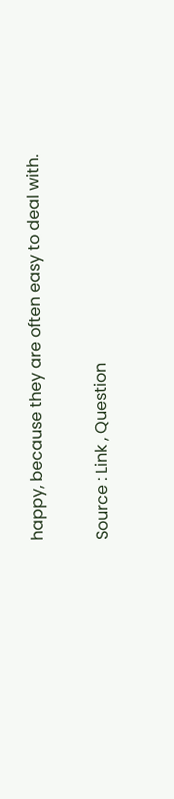happy, because they are often easy to deal with.

Source : Link , Question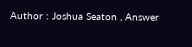Author : Joshua Seaton , Answer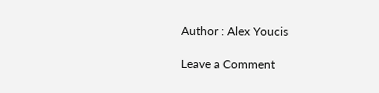Author : Alex Youcis

Leave a Comment